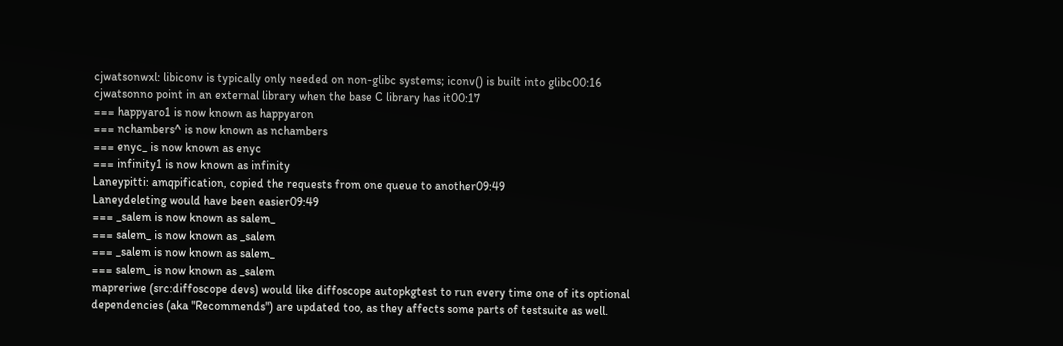cjwatsonwxl: libiconv is typically only needed on non-glibc systems; iconv() is built into glibc00:16
cjwatsonno point in an external library when the base C library has it00:17
=== happyaro1 is now known as happyaron
=== nchambers^ is now known as nchambers
=== enyc_ is now known as enyc
=== infinity1 is now known as infinity
Laneypitti: amqpification, copied the requests from one queue to another09:49
Laneydeleting would have been easier09:49
=== _salem is now known as salem_
=== salem_ is now known as _salem
=== _salem is now known as salem_
=== salem_ is now known as _salem
mapreriwe (src:diffoscope devs) would like diffoscope autopkgtest to run every time one of its optional dependencies (aka "Recommends") are updated too, as they affects some parts of testsuite as well.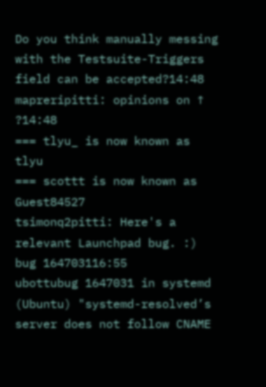Do you think manually messing with the Testsuite-Triggers field can be accepted?14:48
mapreripitti: opinions on ↑ ?14:48
=== tlyu_ is now known as tlyu
=== scottt is now known as Guest84527
tsimonq2pitti: Here's a relevant Launchpad bug. :) bug 164703116:55
ubottubug 1647031 in systemd (Ubuntu) "systemd-resolved’s server does not follow CNAME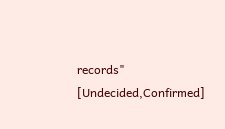records" [Undecided,Confirmed]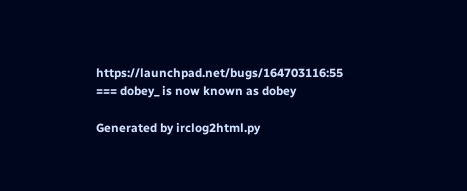https://launchpad.net/bugs/164703116:55
=== dobey_ is now known as dobey

Generated by irclog2html.py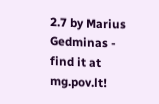2.7 by Marius Gedminas - find it at mg.pov.lt!